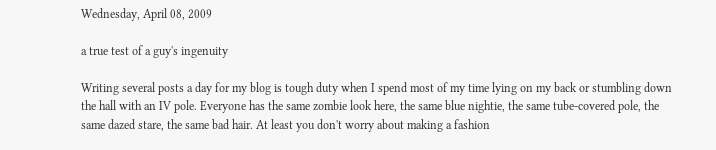Wednesday, April 08, 2009

a true test of a guy's ingenuity

Writing several posts a day for my blog is tough duty when I spend most of my time lying on my back or stumbling down the hall with an IV pole. Everyone has the same zombie look here, the same blue nightie, the same tube-covered pole, the same dazed stare, the same bad hair. At least you don't worry about making a fashion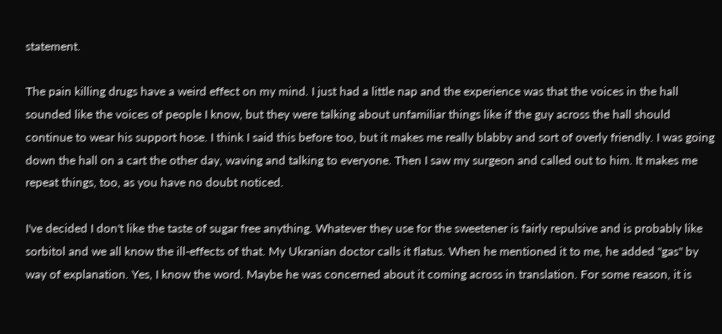statement.

The pain killing drugs have a weird effect on my mind. I just had a little nap and the experience was that the voices in the hall sounded like the voices of people I know, but they were talking about unfamiliar things like if the guy across the hall should continue to wear his support hose. I think I said this before too, but it makes me really blabby and sort of overly friendly. I was going down the hall on a cart the other day, waving and talking to everyone. Then I saw my surgeon and called out to him. It makes me repeat things, too, as you have no doubt noticed.

I've decided I don't like the taste of sugar free anything. Whatever they use for the sweetener is fairly repulsive and is probably like sorbitol and we all know the ill-effects of that. My Ukranian doctor calls it flatus. When he mentioned it to me, he added "gas" by way of explanation. Yes, I know the word. Maybe he was concerned about it coming across in translation. For some reason, it is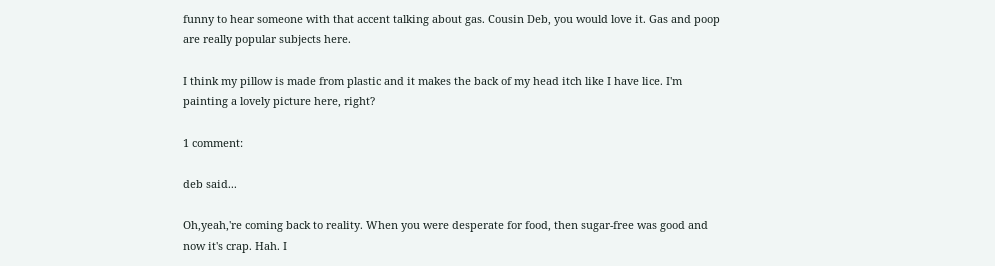funny to hear someone with that accent talking about gas. Cousin Deb, you would love it. Gas and poop are really popular subjects here.

I think my pillow is made from plastic and it makes the back of my head itch like I have lice. I'm painting a lovely picture here, right?

1 comment:

deb said...

Oh,yeah,'re coming back to reality. When you were desperate for food, then sugar-free was good and now it's crap. Hah. I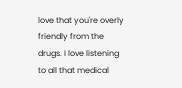love that you're overly friendly from the drugs. I love listening to all that medical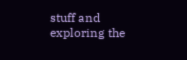stuff and exploring the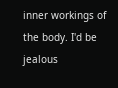inner workings of the body. I'd be jealous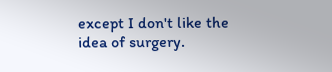except I don't like the idea of surgery.